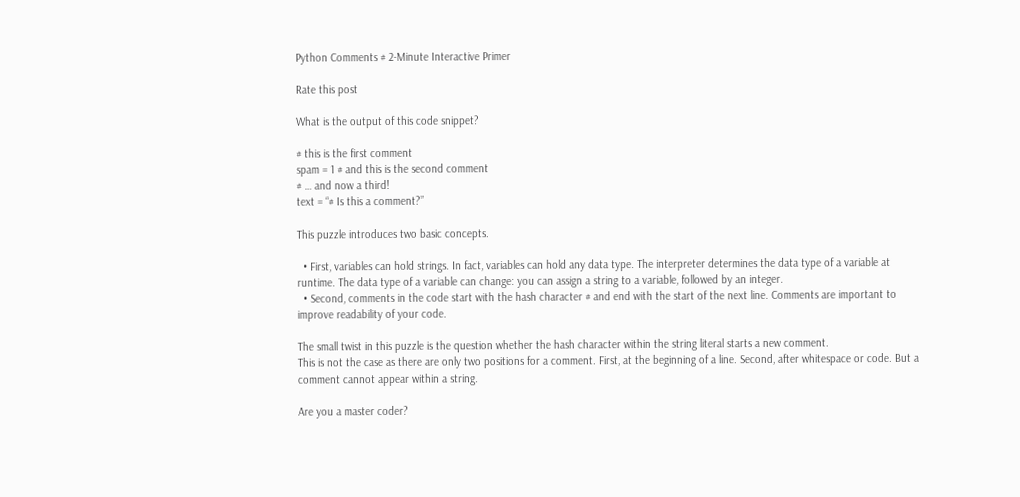Python Comments # 2-Minute Interactive Primer

Rate this post

What is the output of this code snippet?

# this is the first comment
spam = 1 # and this is the second comment
# … and now a third!
text = “# Is this a comment?”

This puzzle introduces two basic concepts.

  • First, variables can hold strings. In fact, variables can hold any data type. The interpreter determines the data type of a variable at runtime. The data type of a variable can change: you can assign a string to a variable, followed by an integer.
  • Second, comments in the code start with the hash character # and end with the start of the next line. Comments are important to improve readability of your code.

The small twist in this puzzle is the question whether the hash character within the string literal starts a new comment.
This is not the case as there are only two positions for a comment. First, at the beginning of a line. Second, after whitespace or code. But a comment cannot appear within a string.

Are you a master coder?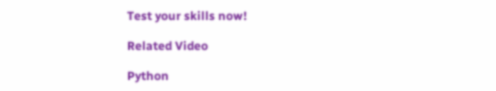Test your skills now!

Related Video

Python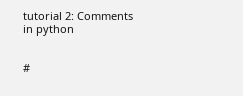tutorial 2: Comments in python


#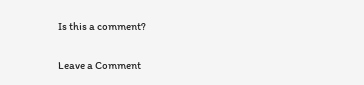Is this a comment?

Leave a Comment